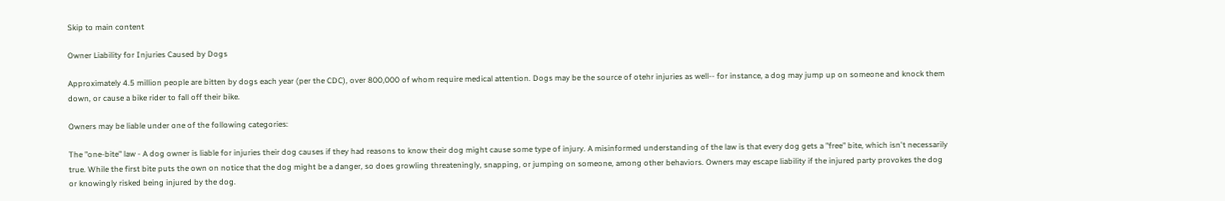Skip to main content

Owner Liability for Injuries Caused by Dogs

Approximately 4.5 million people are bitten by dogs each year (per the CDC), over 800,000 of whom require medical attention. Dogs may be the source of otehr injuries as well-- for instance, a dog may jump up on someone and knock them down, or cause a bike rider to fall off their bike.

Owners may be liable under one of the following categories:

The "one-bite" law - A dog owner is liable for injuries their dog causes if they had reasons to know their dog might cause some type of injury. A misinformed understanding of the law is that every dog gets a "free" bite, which isn't necessarily true. While the first bite puts the own on notice that the dog might be a danger, so does growling threateningly, snapping, or jumping on someone, among other behaviors. Owners may escape liability if the injured party provokes the dog or knowingly risked being injured by the dog.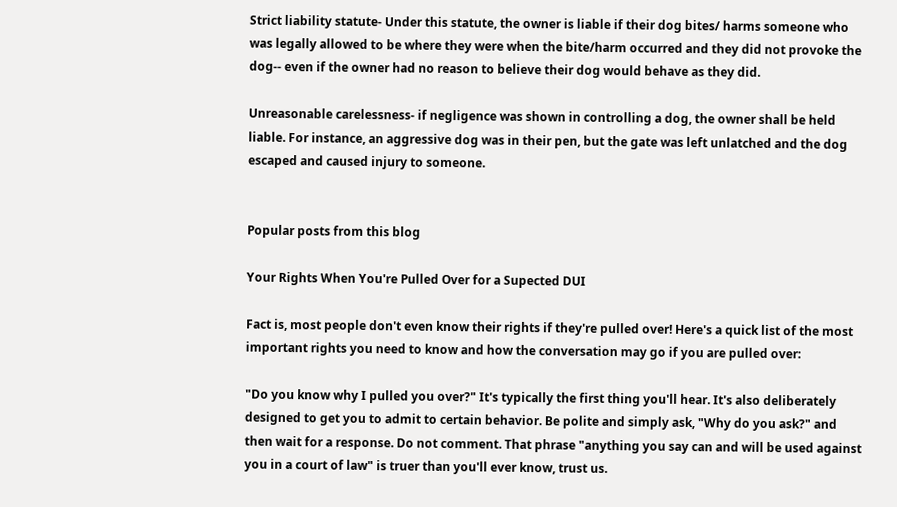Strict liability statute- Under this statute, the owner is liable if their dog bites/ harms someone who was legally allowed to be where they were when the bite/harm occurred and they did not provoke the dog-- even if the owner had no reason to believe their dog would behave as they did.

Unreasonable carelessness- if negligence was shown in controlling a dog, the owner shall be held liable. For instance, an aggressive dog was in their pen, but the gate was left unlatched and the dog escaped and caused injury to someone.


Popular posts from this blog

Your Rights When You're Pulled Over for a Supected DUI

Fact is, most people don't even know their rights if they're pulled over! Here's a quick list of the most important rights you need to know and how the conversation may go if you are pulled over:

"Do you know why I pulled you over?" It's typically the first thing you'll hear. It's also deliberately designed to get you to admit to certain behavior. Be polite and simply ask, "Why do you ask?" and then wait for a response. Do not comment. That phrase "anything you say can and will be used against you in a court of law" is truer than you'll ever know, trust us.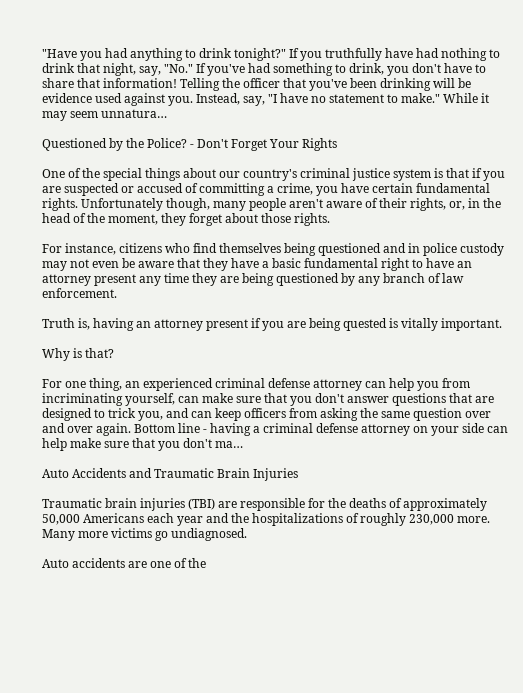"Have you had anything to drink tonight?" If you truthfully have had nothing to drink that night, say, "No." If you've had something to drink, you don't have to share that information! Telling the officer that you've been drinking will be evidence used against you. Instead, say, "I have no statement to make." While it may seem unnatura…

Questioned by the Police? - Don't Forget Your Rights

One of the special things about our country's criminal justice system is that if you are suspected or accused of committing a crime, you have certain fundamental rights. Unfortunately though, many people aren't aware of their rights, or, in the head of the moment, they forget about those rights.

For instance, citizens who find themselves being questioned and in police custody may not even be aware that they have a basic fundamental right to have an attorney present any time they are being questioned by any branch of law enforcement.

Truth is, having an attorney present if you are being quested is vitally important.

Why is that?

For one thing, an experienced criminal defense attorney can help you from incriminating yourself, can make sure that you don't answer questions that are designed to trick you, and can keep officers from asking the same question over and over again. Bottom line - having a criminal defense attorney on your side can help make sure that you don't ma…

Auto Accidents and Traumatic Brain Injuries

Traumatic brain injuries (TBI) are responsible for the deaths of approximately 50,000 Americans each year and the hospitalizations of roughly 230,000 more. Many more victims go undiagnosed.

Auto accidents are one of the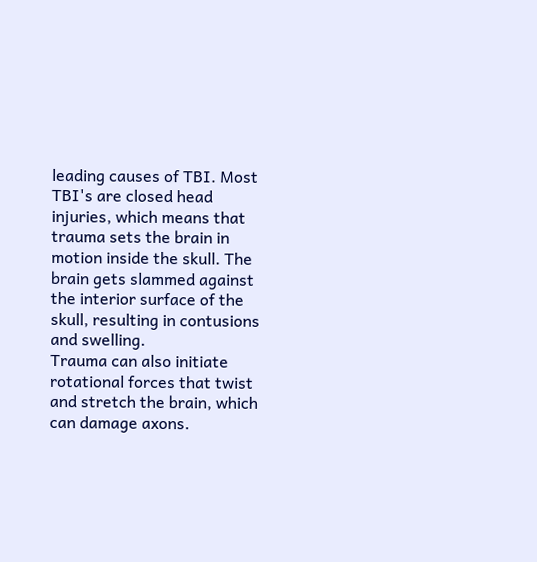leading causes of TBI. Most TBI's are closed head injuries, which means that trauma sets the brain in motion inside the skull. The brain gets slammed against the interior surface of the skull, resulting in contusions and swelling.
Trauma can also initiate rotational forces that twist and stretch the brain, which can damage axons.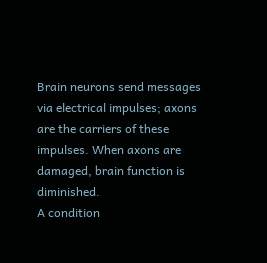Brain neurons send messages via electrical impulses; axons are the carriers of these impulses. When axons are damaged, brain function is diminished.
A condition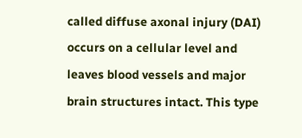called diffuse axonal injury (DAI) occurs on a cellular level and leaves blood vessels and major brain structures intact. This type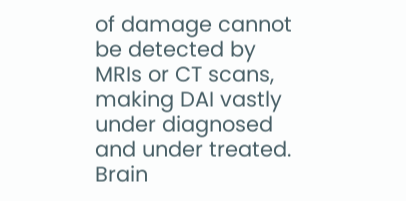of damage cannot be detected by MRIs or CT scans, making DAI vastly under diagnosed and under treated.
Brain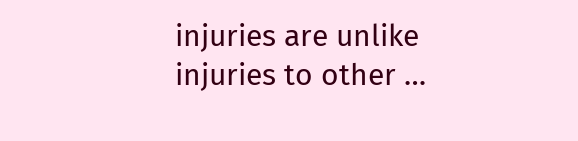injuries are unlike injuries to other …